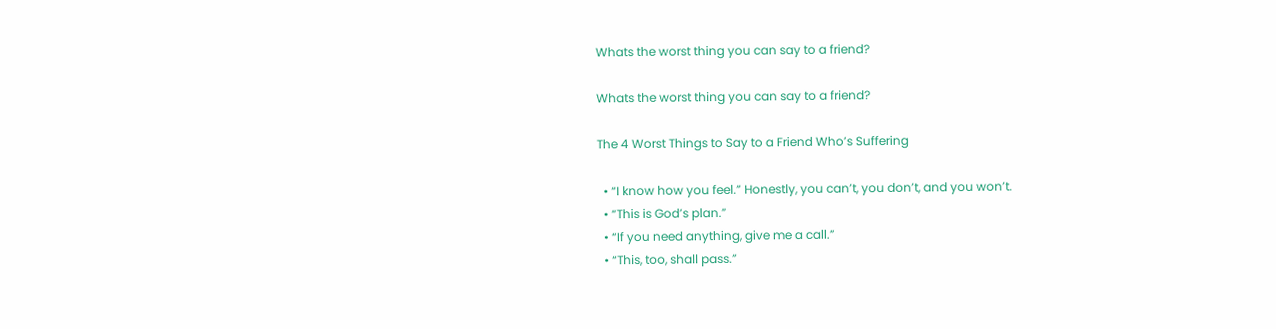Whats the worst thing you can say to a friend?

Whats the worst thing you can say to a friend?

The 4 Worst Things to Say to a Friend Who’s Suffering

  • “I know how you feel.” Honestly, you can’t, you don’t, and you won’t.
  • “This is God’s plan.”
  • “If you need anything, give me a call.”
  • “This, too, shall pass.”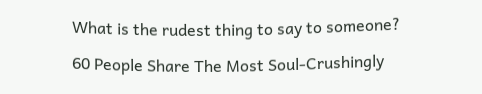What is the rudest thing to say to someone?

60 People Share The Most Soul-Crushingly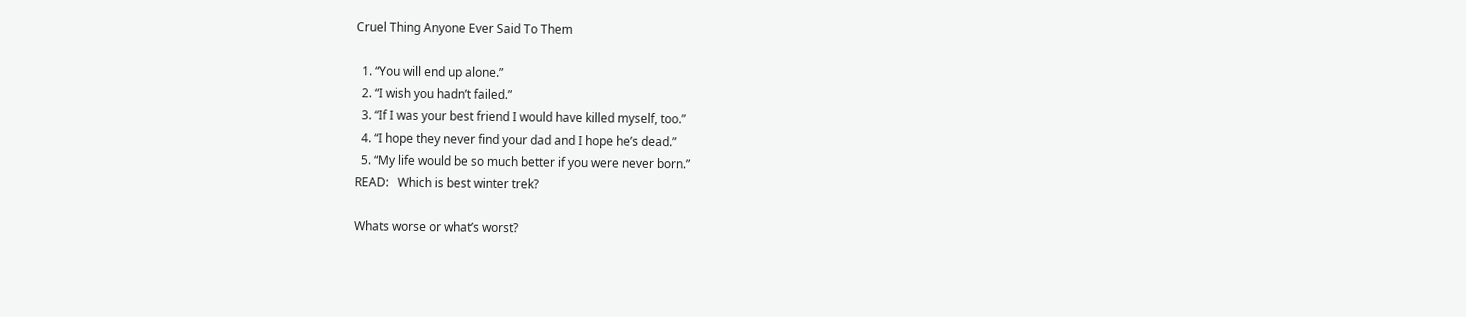Cruel Thing Anyone Ever Said To Them

  1. “You will end up alone.”
  2. “I wish you hadn’t failed.”
  3. “If I was your best friend I would have killed myself, too.”
  4. “I hope they never find your dad and I hope he’s dead.”
  5. “My life would be so much better if you were never born.”
READ:   Which is best winter trek?

Whats worse or what’s worst?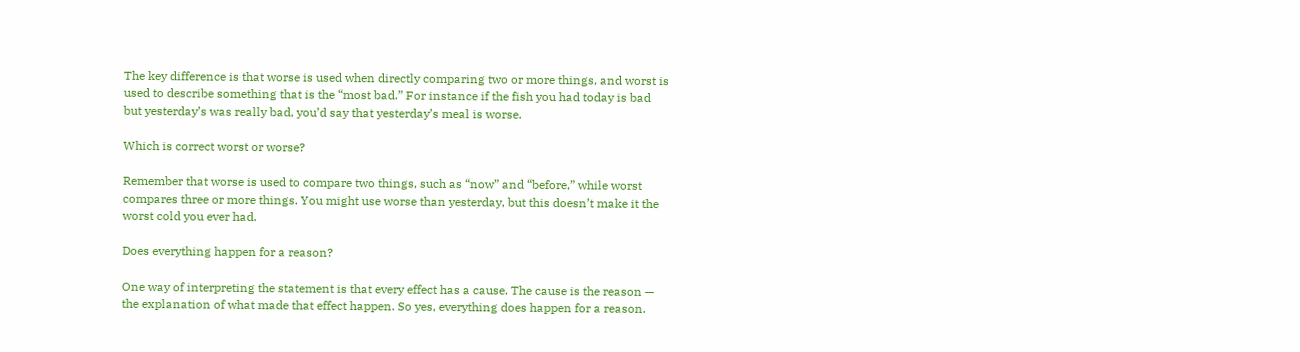The key difference is that worse is used when directly comparing two or more things, and worst is used to describe something that is the “most bad.” For instance if the fish you had today is bad but yesterday’s was really bad, you’d say that yesterday’s meal is worse.

Which is correct worst or worse?

Remember that worse is used to compare two things, such as “now” and “before,” while worst compares three or more things. You might use worse than yesterday, but this doesn’t make it the worst cold you ever had.

Does everything happen for a reason?

One way of interpreting the statement is that every effect has a cause. The cause is the reason — the explanation of what made that effect happen. So yes, everything does happen for a reason.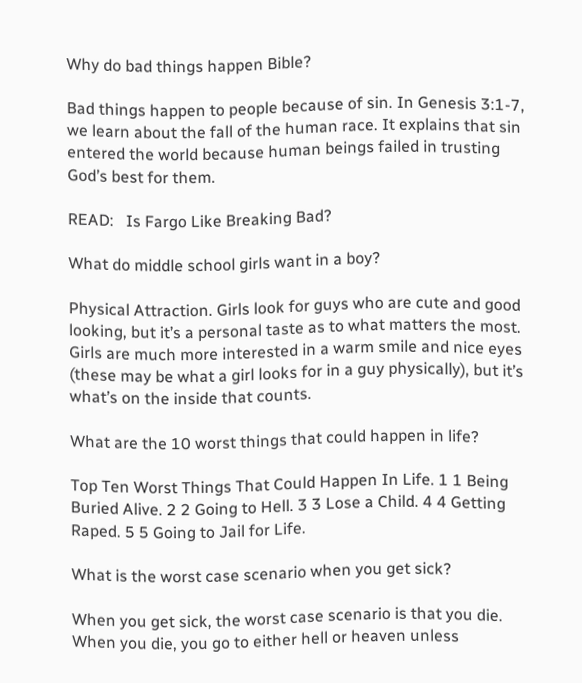Why do bad things happen Bible?

Bad things happen to people because of sin. In Genesis 3:1-7, we learn about the fall of the human race. It explains that sin entered the world because human beings failed in trusting God’s best for them.

READ:   Is Fargo Like Breaking Bad?

What do middle school girls want in a boy?

Physical Attraction. Girls look for guys who are cute and good looking, but it’s a personal taste as to what matters the most. Girls are much more interested in a warm smile and nice eyes (these may be what a girl looks for in a guy physically), but it’s what’s on the inside that counts.

What are the 10 worst things that could happen in life?

Top Ten Worst Things That Could Happen In Life. 1 1 Being Buried Alive. 2 2 Going to Hell. 3 3 Lose a Child. 4 4 Getting Raped. 5 5 Going to Jail for Life.

What is the worst case scenario when you get sick?

When you get sick, the worst case scenario is that you die. When you die, you go to either hell or heaven unless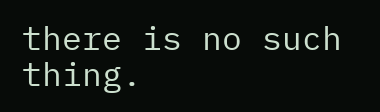there is no such thing.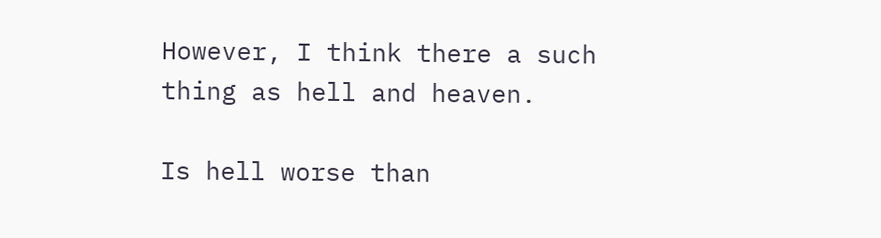However, I think there a such thing as hell and heaven.

Is hell worse than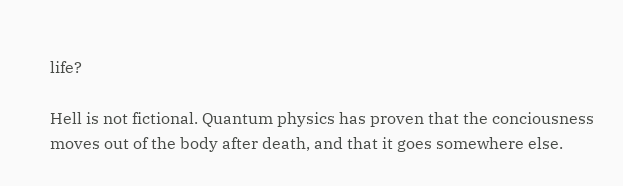life?

Hell is not fictional. Quantum physics has proven that the conciousness moves out of the body after death, and that it goes somewhere else.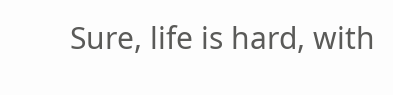Sure, life is hard, with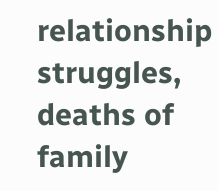relationship struggles, deaths of family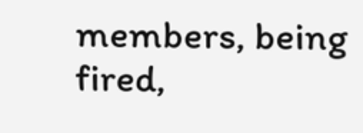members, being fired,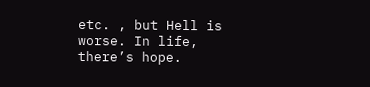etc. , but Hell is worse. In life, there’s hope.